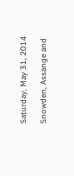Saturday, May 31, 2014

Snowden, Assange and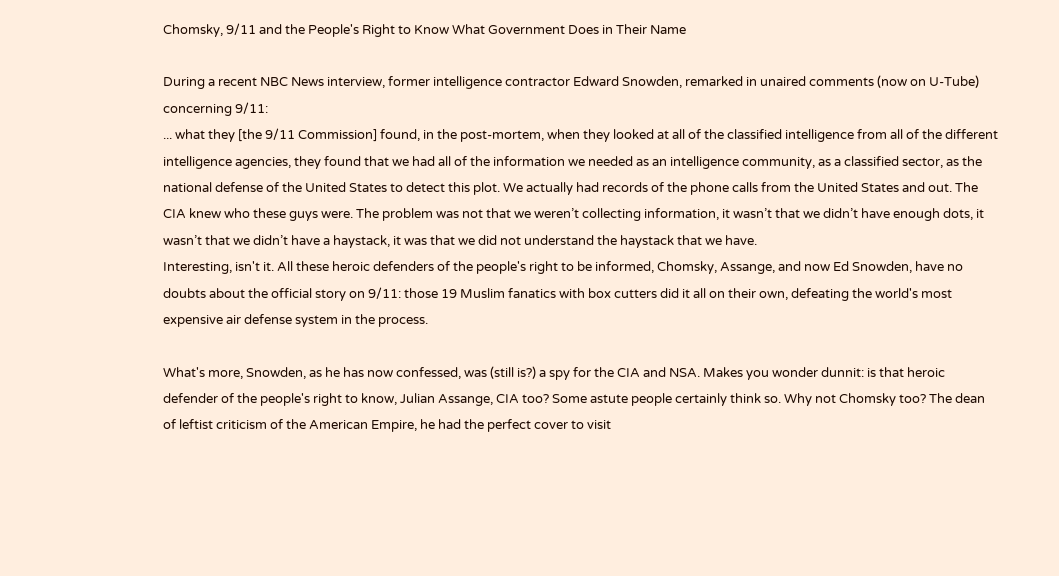Chomsky, 9/11 and the People's Right to Know What Government Does in Their Name

During a recent NBC News interview, former intelligence contractor Edward Snowden, remarked in unaired comments (now on U-Tube) concerning 9/11:
... what they [the 9/11 Commission] found, in the post-mortem, when they looked at all of the classified intelligence from all of the different intelligence agencies, they found that we had all of the information we needed as an intelligence community, as a classified sector, as the national defense of the United States to detect this plot. We actually had records of the phone calls from the United States and out. The CIA knew who these guys were. The problem was not that we weren’t collecting information, it wasn’t that we didn’t have enough dots, it wasn’t that we didn’t have a haystack, it was that we did not understand the haystack that we have.
Interesting, isn't it. All these heroic defenders of the people's right to be informed, Chomsky, Assange, and now Ed Snowden, have no doubts about the official story on 9/11: those 19 Muslim fanatics with box cutters did it all on their own, defeating the world's most expensive air defense system in the process.

What's more, Snowden, as he has now confessed, was (still is?) a spy for the CIA and NSA. Makes you wonder dunnit: is that heroic defender of the people's right to know, Julian Assange, CIA too? Some astute people certainly think so. Why not Chomsky too? The dean of leftist criticism of the American Empire, he had the perfect cover to visit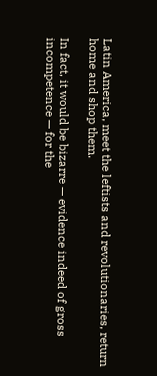Latin America, meet the leftists and revolutionaries, return home and shop them.

In fact, it would be bizarre — evidence indeed of gross incompetence — for the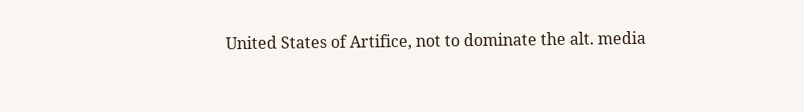United States of Artifice, not to dominate the alt. media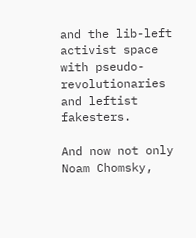and the lib-left activist space with pseudo-revolutionaries and leftist fakesters.

And now not only Noam Chomsky,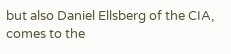but also Daniel Ellsberg of the CIA, comes to the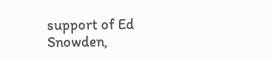support of Ed Snowden,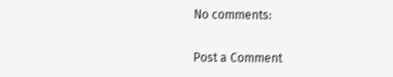No comments:

Post a Comment